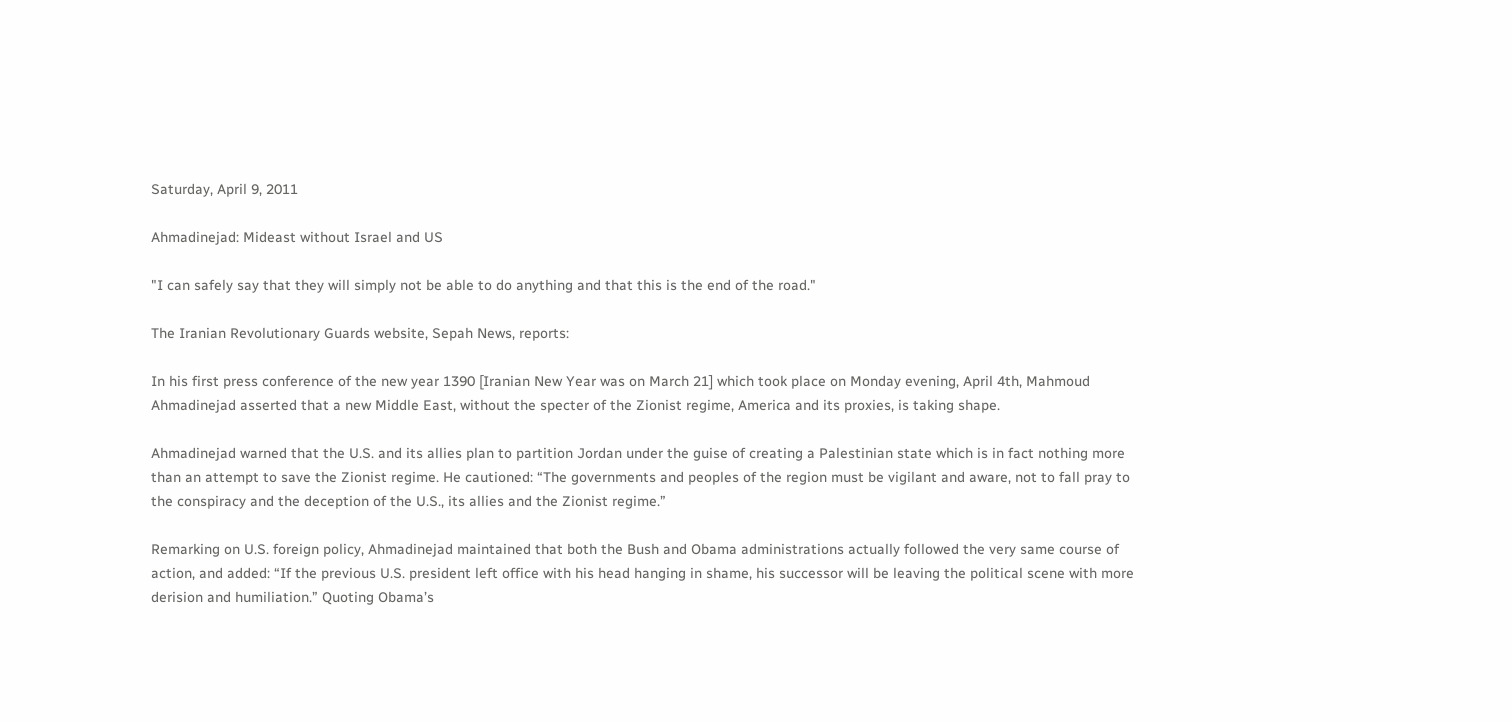Saturday, April 9, 2011

Ahmadinejad: Mideast without Israel and US

"I can safely say that they will simply not be able to do anything and that this is the end of the road."

The Iranian Revolutionary Guards website, Sepah News, reports:

In his first press conference of the new year 1390 [Iranian New Year was on March 21] which took place on Monday evening, April 4th, Mahmoud Ahmadinejad asserted that a new Middle East, without the specter of the Zionist regime, America and its proxies, is taking shape.

Ahmadinejad warned that the U.S. and its allies plan to partition Jordan under the guise of creating a Palestinian state which is in fact nothing more than an attempt to save the Zionist regime. He cautioned: “The governments and peoples of the region must be vigilant and aware, not to fall pray to the conspiracy and the deception of the U.S., its allies and the Zionist regime.”

Remarking on U.S. foreign policy, Ahmadinejad maintained that both the Bush and Obama administrations actually followed the very same course of action, and added: “If the previous U.S. president left office with his head hanging in shame, his successor will be leaving the political scene with more derision and humiliation.” Quoting Obama’s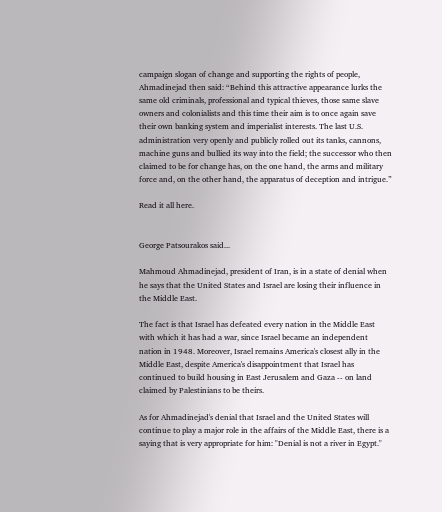campaign slogan of change and supporting the rights of people, Ahmadinejad then said: “Behind this attractive appearance lurks the same old criminals, professional and typical thieves, those same slave owners and colonialists and this time their aim is to once again save their own banking system and imperialist interests. The last U.S. administration very openly and publicly rolled out its tanks, cannons, machine guns and bullied its way into the field; the successor who then claimed to be for change has, on the one hand, the arms and military force and, on the other hand, the apparatus of deception and intrigue.”

Read it all here.


George Patsourakos said...

Mahmoud Ahmadinejad, president of Iran, is in a state of denial when he says that the United States and Israel are losing their influence in the Middle East.

The fact is that Israel has defeated every nation in the Middle East with which it has had a war, since Israel became an independent nation in 1948. Moreover, Israel remains America's closest ally in the Middle East, despite America's disappointment that Israel has continued to build housing in East Jerusalem and Gaza -- on land claimed by Palestinians to be theirs.

As for Ahmadinejad's denial that Israel and the United States will continue to play a major role in the affairs of the Middle East, there is a saying that is very appropriate for him: "Denial is not a river in Egypt."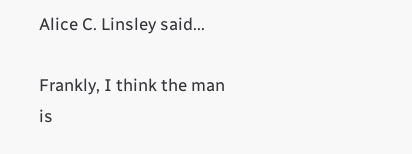Alice C. Linsley said...

Frankly, I think the man is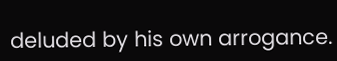deluded by his own arrogance.